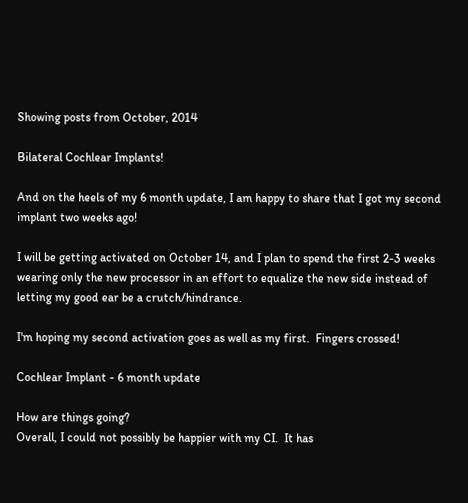Showing posts from October, 2014

Bilateral Cochlear Implants!

And on the heels of my 6 month update, I am happy to share that I got my second implant two weeks ago!

I will be getting activated on October 14, and I plan to spend the first 2-3 weeks wearing only the new processor in an effort to equalize the new side instead of letting my good ear be a crutch/hindrance.

I'm hoping my second activation goes as well as my first.  Fingers crossed!

Cochlear Implant - 6 month update

How are things going?
Overall, I could not possibly be happier with my CI.  It has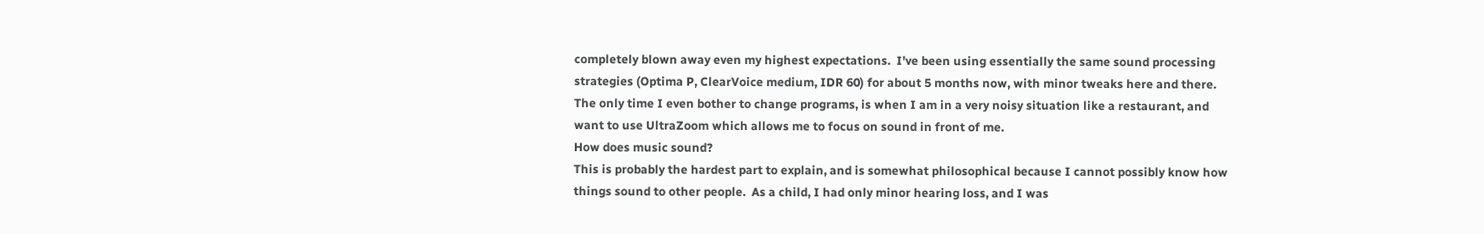completely blown away even my highest expectations.  I've been using essentially the same sound processing strategies (Optima P, ClearVoice medium, IDR 60) for about 5 months now, with minor tweaks here and there.  The only time I even bother to change programs, is when I am in a very noisy situation like a restaurant, and want to use UltraZoom which allows me to focus on sound in front of me.
How does music sound?
This is probably the hardest part to explain, and is somewhat philosophical because I cannot possibly know how things sound to other people.  As a child, I had only minor hearing loss, and I was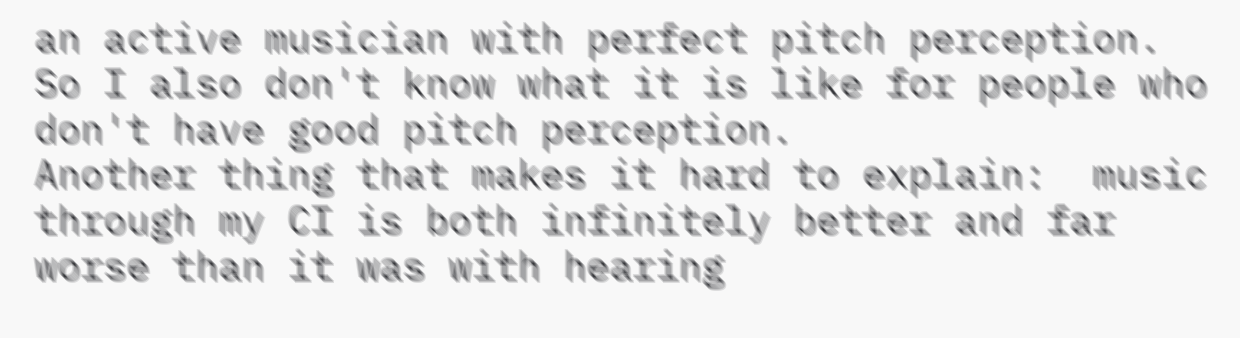an active musician with perfect pitch perception.  So I also don't know what it is like for people who don't have good pitch perception.
Another thing that makes it hard to explain:  music through my CI is both infinitely better and far worse than it was with hearing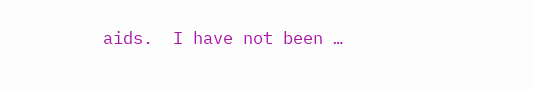aids.  I have not been …